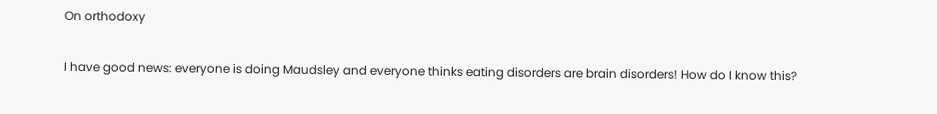On orthodoxy

I have good news: everyone is doing Maudsley and everyone thinks eating disorders are brain disorders! How do I know this?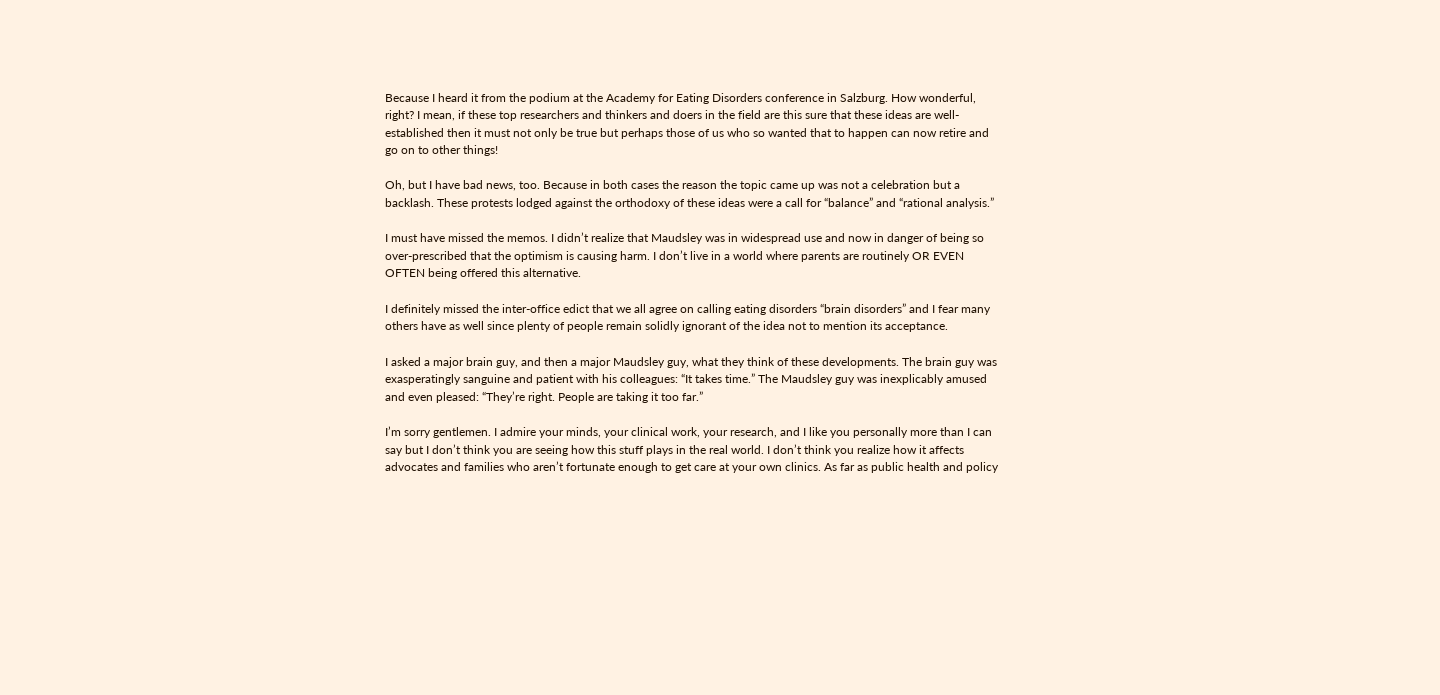Because I heard it from the podium at the Academy for Eating Disorders conference in Salzburg. How wonderful, right? I mean, if these top researchers and thinkers and doers in the field are this sure that these ideas are well-established then it must not only be true but perhaps those of us who so wanted that to happen can now retire and go on to other things!

Oh, but I have bad news, too. Because in both cases the reason the topic came up was not a celebration but a backlash. These protests lodged against the orthodoxy of these ideas were a call for “balance” and “rational analysis.”

I must have missed the memos. I didn’t realize that Maudsley was in widespread use and now in danger of being so over-prescribed that the optimism is causing harm. I don’t live in a world where parents are routinely OR EVEN OFTEN being offered this alternative.

I definitely missed the inter-office edict that we all agree on calling eating disorders “brain disorders” and I fear many others have as well since plenty of people remain solidly ignorant of the idea not to mention its acceptance.

I asked a major brain guy, and then a major Maudsley guy, what they think of these developments. The brain guy was exasperatingly sanguine and patient with his colleagues: “It takes time.” The Maudsley guy was inexplicably amused and even pleased: “They’re right. People are taking it too far.”

I’m sorry gentlemen. I admire your minds, your clinical work, your research, and I like you personally more than I can say but I don’t think you are seeing how this stuff plays in the real world. I don’t think you realize how it affects advocates and families who aren’t fortunate enough to get care at your own clinics. As far as public health and policy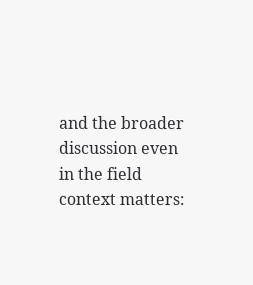and the broader discussion even in the field context matters: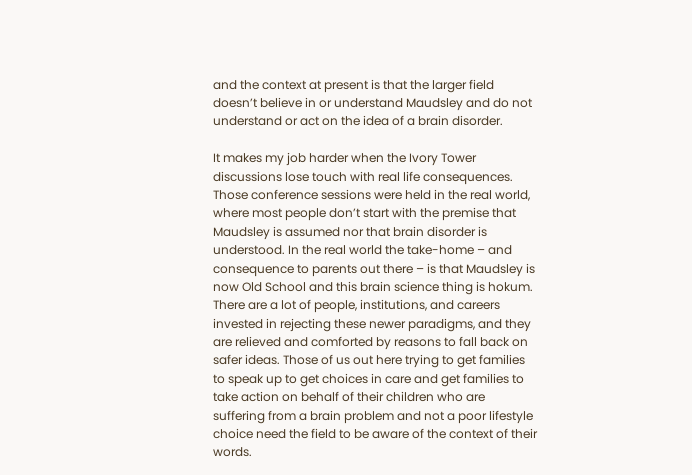and the context at present is that the larger field doesn’t believe in or understand Maudsley and do not understand or act on the idea of a brain disorder.

It makes my job harder when the Ivory Tower discussions lose touch with real life consequences. Those conference sessions were held in the real world, where most people don’t start with the premise that Maudsley is assumed nor that brain disorder is understood. In the real world the take-home – and consequence to parents out there – is that Maudsley is now Old School and this brain science thing is hokum. There are a lot of people, institutions, and careers invested in rejecting these newer paradigms, and they are relieved and comforted by reasons to fall back on safer ideas. Those of us out here trying to get families to speak up to get choices in care and get families to take action on behalf of their children who are suffering from a brain problem and not a poor lifestyle choice need the field to be aware of the context of their words.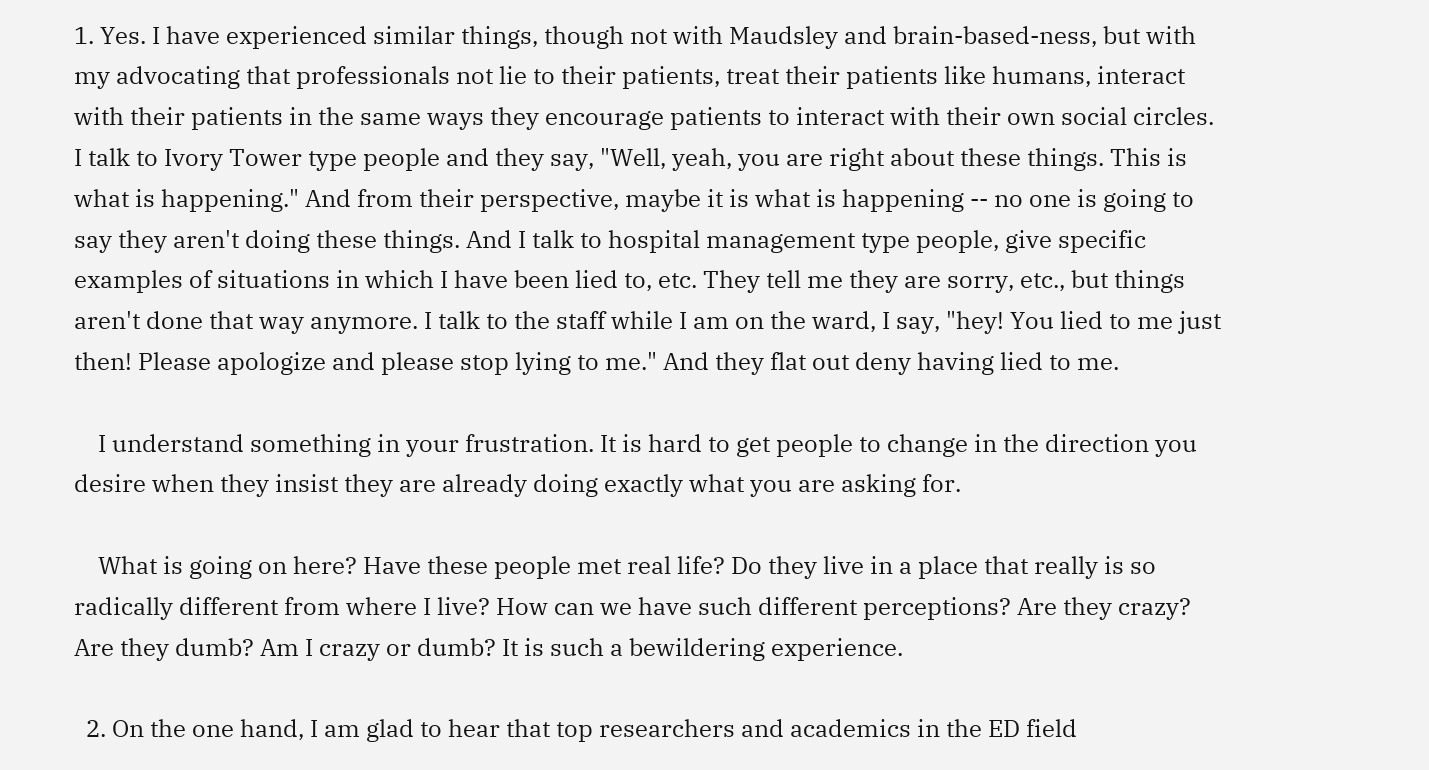1. Yes. I have experienced similar things, though not with Maudsley and brain-based-ness, but with my advocating that professionals not lie to their patients, treat their patients like humans, interact with their patients in the same ways they encourage patients to interact with their own social circles. I talk to Ivory Tower type people and they say, "Well, yeah, you are right about these things. This is what is happening." And from their perspective, maybe it is what is happening -- no one is going to say they aren't doing these things. And I talk to hospital management type people, give specific examples of situations in which I have been lied to, etc. They tell me they are sorry, etc., but things aren't done that way anymore. I talk to the staff while I am on the ward, I say, "hey! You lied to me just then! Please apologize and please stop lying to me." And they flat out deny having lied to me.

    I understand something in your frustration. It is hard to get people to change in the direction you desire when they insist they are already doing exactly what you are asking for.

    What is going on here? Have these people met real life? Do they live in a place that really is so radically different from where I live? How can we have such different perceptions? Are they crazy? Are they dumb? Am I crazy or dumb? It is such a bewildering experience.

  2. On the one hand, I am glad to hear that top researchers and academics in the ED field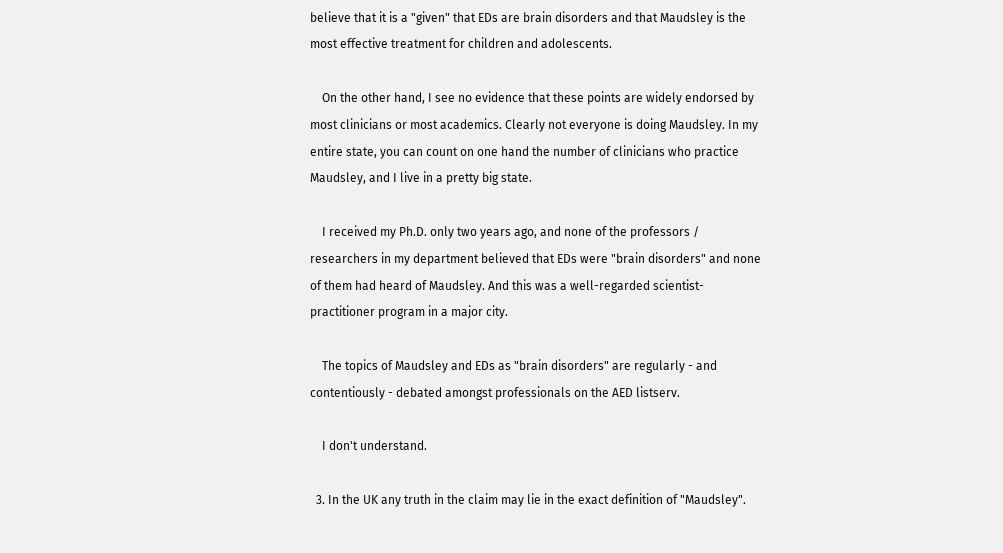believe that it is a "given" that EDs are brain disorders and that Maudsley is the most effective treatment for children and adolescents.

    On the other hand, I see no evidence that these points are widely endorsed by most clinicians or most academics. Clearly not everyone is doing Maudsley. In my entire state, you can count on one hand the number of clinicians who practice Maudsley, and I live in a pretty big state.

    I received my Ph.D. only two years ago, and none of the professors / researchers in my department believed that EDs were "brain disorders" and none of them had heard of Maudsley. And this was a well-regarded scientist-practitioner program in a major city.

    The topics of Maudsley and EDs as "brain disorders" are regularly - and contentiously - debated amongst professionals on the AED listserv.

    I don't understand.

  3. In the UK any truth in the claim may lie in the exact definition of "Maudsley".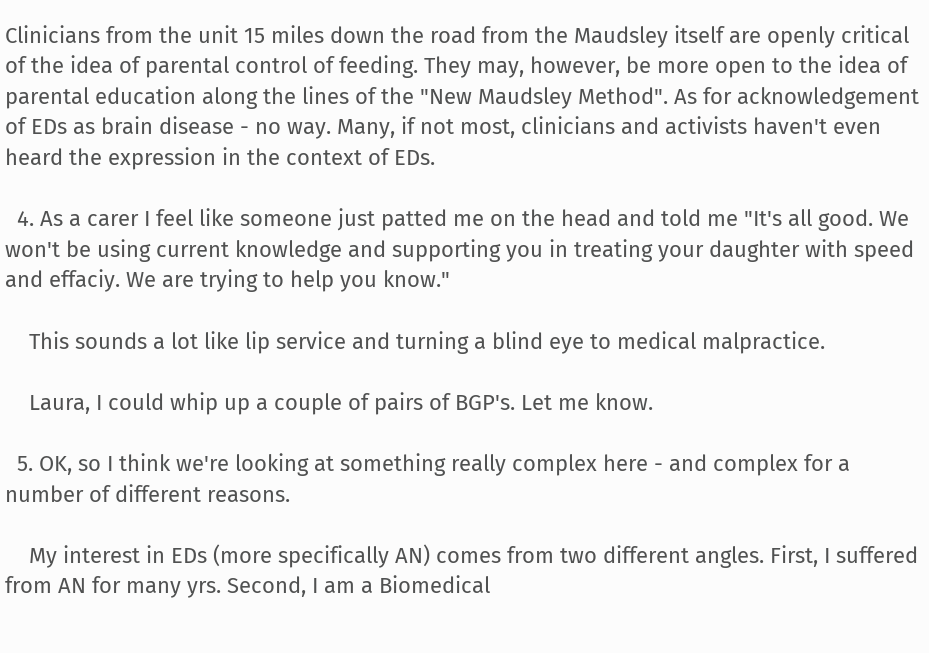Clinicians from the unit 15 miles down the road from the Maudsley itself are openly critical of the idea of parental control of feeding. They may, however, be more open to the idea of parental education along the lines of the "New Maudsley Method". As for acknowledgement of EDs as brain disease - no way. Many, if not most, clinicians and activists haven't even heard the expression in the context of EDs.

  4. As a carer I feel like someone just patted me on the head and told me "It's all good. We won't be using current knowledge and supporting you in treating your daughter with speed and effaciy. We are trying to help you know."

    This sounds a lot like lip service and turning a blind eye to medical malpractice.

    Laura, I could whip up a couple of pairs of BGP's. Let me know.

  5. OK, so I think we're looking at something really complex here - and complex for a number of different reasons.

    My interest in EDs (more specifically AN) comes from two different angles. First, I suffered from AN for many yrs. Second, I am a Biomedical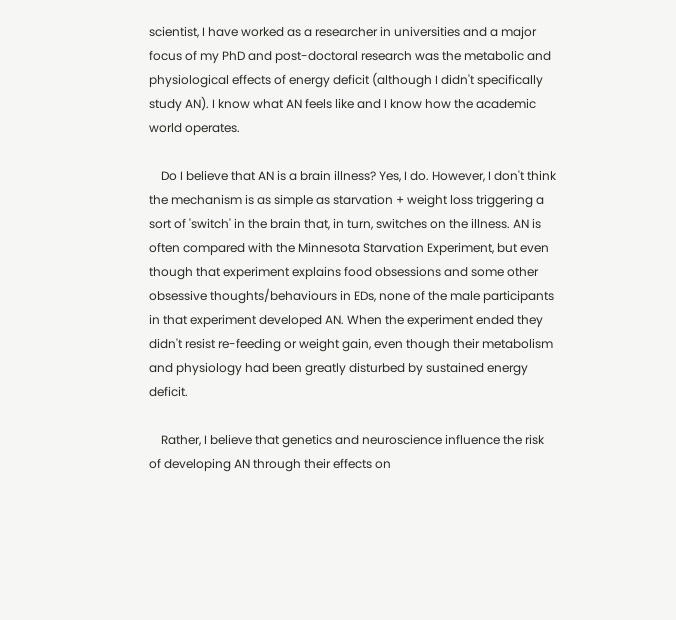scientist, I have worked as a researcher in universities and a major focus of my PhD and post-doctoral research was the metabolic and physiological effects of energy deficit (although I didn't specifically study AN). I know what AN feels like and I know how the academic world operates.

    Do I believe that AN is a brain illness? Yes, I do. However, I don't think the mechanism is as simple as starvation + weight loss triggering a sort of 'switch' in the brain that, in turn, switches on the illness. AN is often compared with the Minnesota Starvation Experiment, but even though that experiment explains food obsessions and some other obsessive thoughts/behaviours in EDs, none of the male participants in that experiment developed AN. When the experiment ended they didn't resist re-feeding or weight gain, even though their metabolism and physiology had been greatly disturbed by sustained energy deficit.

    Rather, I believe that genetics and neuroscience influence the risk of developing AN through their effects on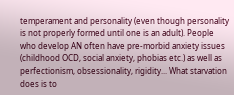temperament and personality (even though personality is not properly formed until one is an adult). People who develop AN often have pre-morbid anxiety issues (childhood OCD, social anxiety, phobias etc.) as well as perfectionism, obsessionality, rigidity... What starvation does is to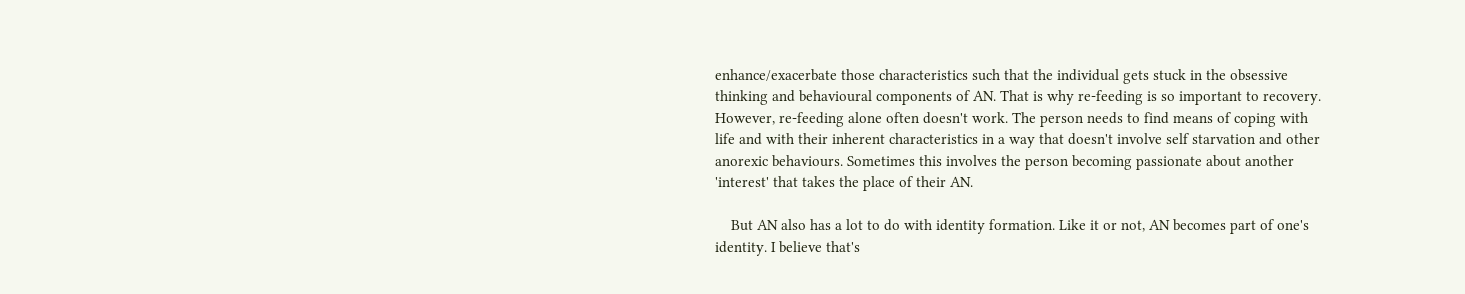enhance/exacerbate those characteristics such that the individual gets stuck in the obsessive thinking and behavioural components of AN. That is why re-feeding is so important to recovery. However, re-feeding alone often doesn't work. The person needs to find means of coping with life and with their inherent characteristics in a way that doesn't involve self starvation and other anorexic behaviours. Sometimes this involves the person becoming passionate about another 'interest' that takes the place of their AN.

    But AN also has a lot to do with identity formation. Like it or not, AN becomes part of one's identity. I believe that's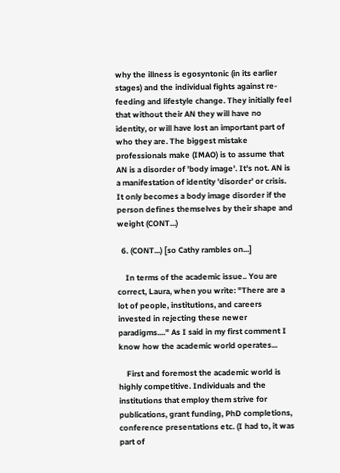why the illness is egosyntonic (in its earlier stages) and the individual fights against re-feeding and lifestyle change. They initially feel that without their AN they will have no identity, or will have lost an important part of who they are. The biggest mistake professionals make (IMAO) is to assume that AN is a disorder of 'body image'. It's not. AN is a manifestation of identity 'disorder' or crisis. It only becomes a body image disorder if the person defines themselves by their shape and weight (CONT...)

  6. (CONT...) [so Cathy rambles on...]

    In terms of the academic issue.. You are correct, Laura, when you write: "There are a lot of people, institutions, and careers invested in rejecting these newer paradigms...." As I said in my first comment I know how the academic world operates...

    First and foremost the academic world is highly competitive. Individuals and the institutions that employ them strive for publications, grant funding, PhD completions, conference presentations etc. (I had to, it was part of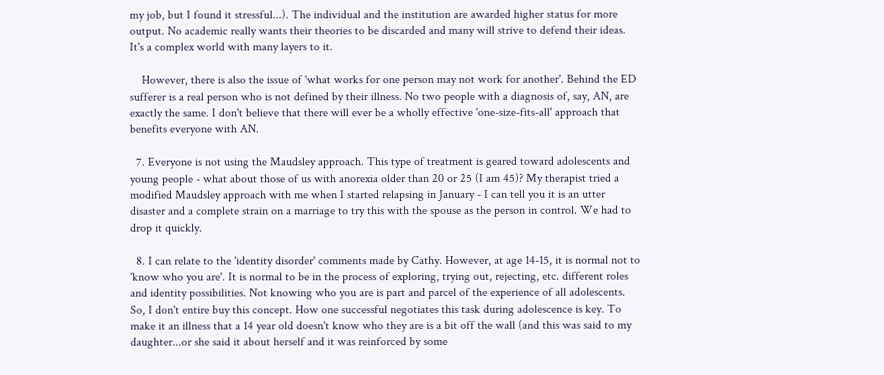my job, but I found it stressful...). The individual and the institution are awarded higher status for more output. No academic really wants their theories to be discarded and many will strive to defend their ideas. It's a complex world with many layers to it.

    However, there is also the issue of 'what works for one person may not work for another'. Behind the ED sufferer is a real person who is not defined by their illness. No two people with a diagnosis of, say, AN, are exactly the same. I don't believe that there will ever be a wholly effective 'one-size-fits-all' approach that benefits everyone with AN.

  7. Everyone is not using the Maudsley approach. This type of treatment is geared toward adolescents and young people - what about those of us with anorexia older than 20 or 25 (I am 45)? My therapist tried a modified Maudsley approach with me when I started relapsing in January - I can tell you it is an utter disaster and a complete strain on a marriage to try this with the spouse as the person in control. We had to drop it quickly.

  8. I can relate to the 'identity disorder' comments made by Cathy. However, at age 14-15, it is normal not to 'know who you are'. It is normal to be in the process of exploring, trying out, rejecting, etc. different roles and identity possibilities. Not knowing who you are is part and parcel of the experience of all adolescents. So, I don't entire buy this concept. How one successful negotiates this task during adolescence is key. To make it an illness that a 14 year old doesn't know who they are is a bit off the wall (and this was said to my daughter...or she said it about herself and it was reinforced by some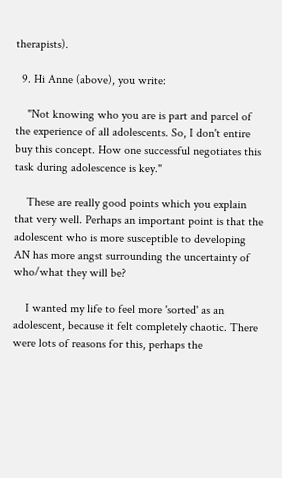therapists).

  9. Hi Anne (above), you write:

    "Not knowing who you are is part and parcel of the experience of all adolescents. So, I don't entire buy this concept. How one successful negotiates this task during adolescence is key."

    These are really good points which you explain that very well. Perhaps an important point is that the adolescent who is more susceptible to developing AN has more angst surrounding the uncertainty of who/what they will be?

    I wanted my life to feel more 'sorted' as an adolescent, because it felt completely chaotic. There were lots of reasons for this, perhaps the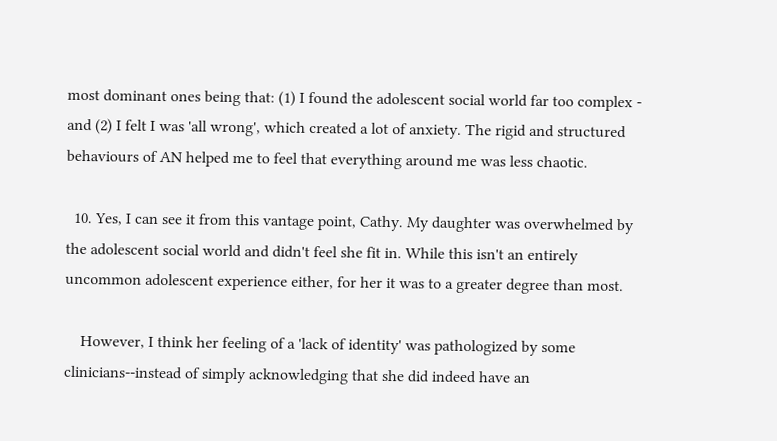most dominant ones being that: (1) I found the adolescent social world far too complex - and (2) I felt I was 'all wrong', which created a lot of anxiety. The rigid and structured behaviours of AN helped me to feel that everything around me was less chaotic.

  10. Yes, I can see it from this vantage point, Cathy. My daughter was overwhelmed by the adolescent social world and didn't feel she fit in. While this isn't an entirely uncommon adolescent experience either, for her it was to a greater degree than most.

    However, I think her feeling of a 'lack of identity' was pathologized by some clinicians--instead of simply acknowledging that she did indeed have an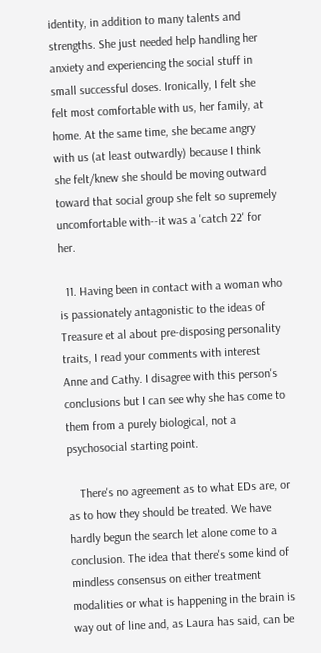identity, in addition to many talents and strengths. She just needed help handling her anxiety and experiencing the social stuff in small successful doses. Ironically, I felt she felt most comfortable with us, her family, at home. At the same time, she became angry with us (at least outwardly) because I think she felt/knew she should be moving outward toward that social group she felt so supremely uncomfortable with--it was a 'catch 22' for her.

  11. Having been in contact with a woman who is passionately antagonistic to the ideas of Treasure et al about pre-disposing personality traits, I read your comments with interest Anne and Cathy. I disagree with this person's conclusions but I can see why she has come to them from a purely biological, not a psychosocial starting point.

    There's no agreement as to what EDs are, or as to how they should be treated. We have hardly begun the search let alone come to a conclusion. The idea that there's some kind of mindless consensus on either treatment modalities or what is happening in the brain is way out of line and, as Laura has said, can be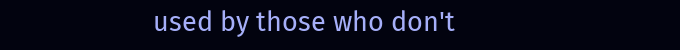used by those who don't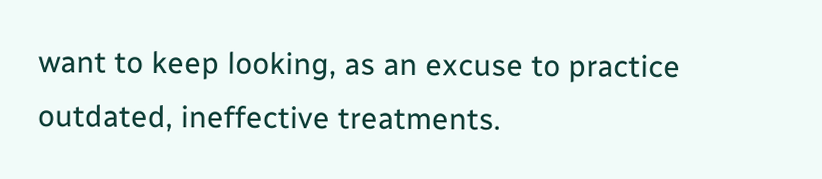want to keep looking, as an excuse to practice outdated, ineffective treatments.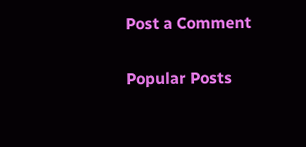Post a Comment

Popular Posts